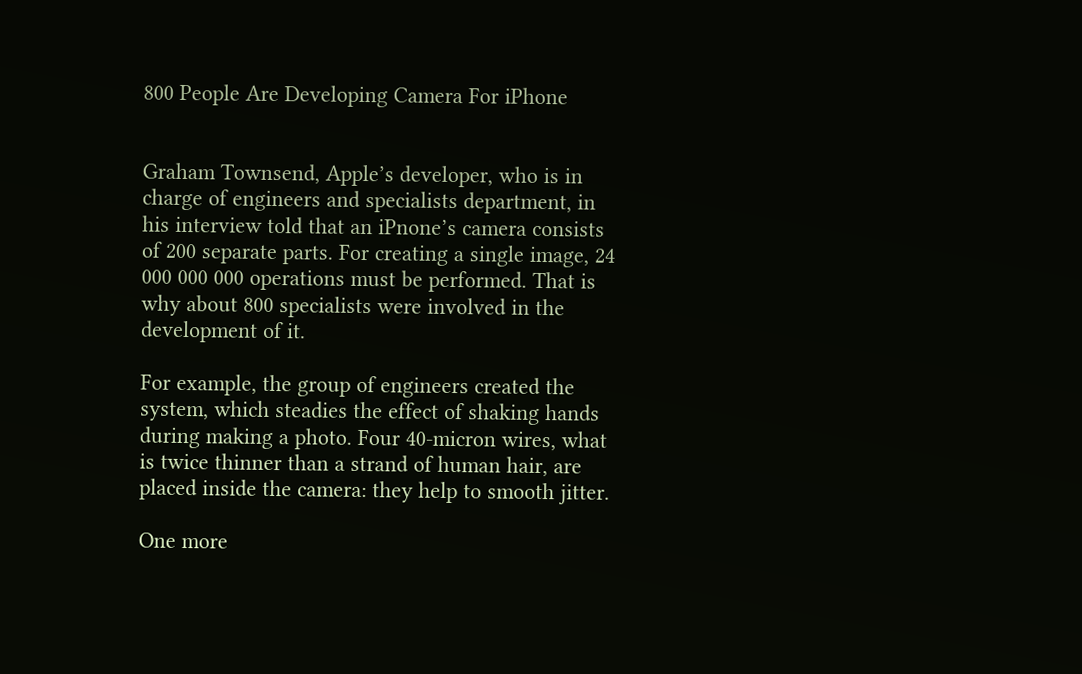800 People Are Developing Camera For iPhone


Graham Townsend, Apple’s developer, who is in charge of engineers and specialists department, in his interview told that an iPnone’s camera consists of 200 separate parts. For creating a single image, 24 000 000 000 operations must be performed. That is why about 800 specialists were involved in the development of it.

For example, the group of engineers created the system, which steadies the effect of shaking hands during making a photo. Four 40-micron wires, what is twice thinner than a strand of human hair, are placed inside the camera: they help to smooth jitter.

One more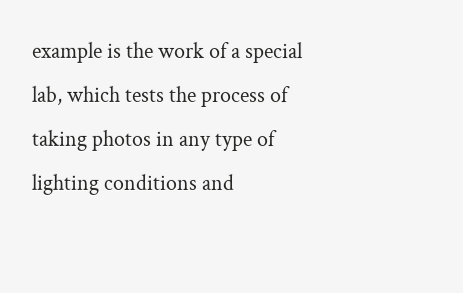example is the work of a special lab, which tests the process of taking photos in any type of lighting conditions and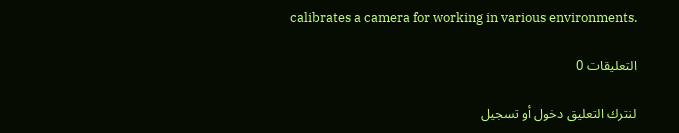calibrates a camera for working in various environments.

التعليقات 0

لنترك التعليق دخول أو تسجيل